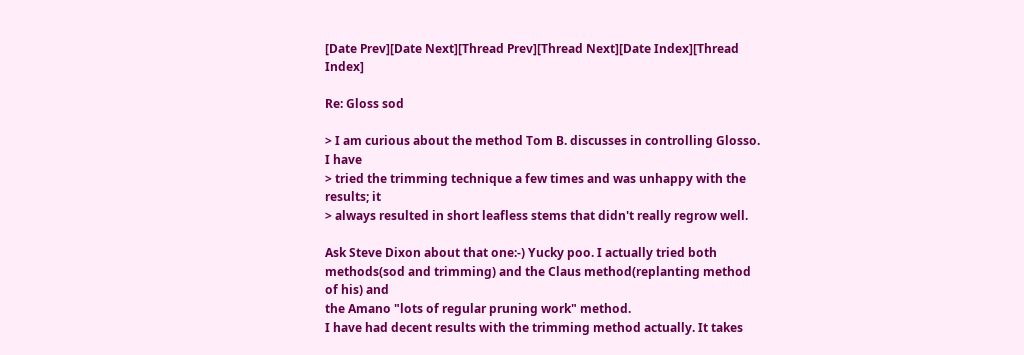[Date Prev][Date Next][Thread Prev][Thread Next][Date Index][Thread Index]

Re: Gloss sod

> I am curious about the method Tom B. discusses in controlling Glosso.  I have
> tried the trimming technique a few times and was unhappy with the results; it
> always resulted in short leafless stems that didn't really regrow well.

Ask Steve Dixon about that one:-) Yucky poo. I actually tried both
methods(sod and trimming) and the Claus method(replanting method of his) and
the Amano "lots of regular pruning work" method.
I have had decent results with the trimming method actually. It takes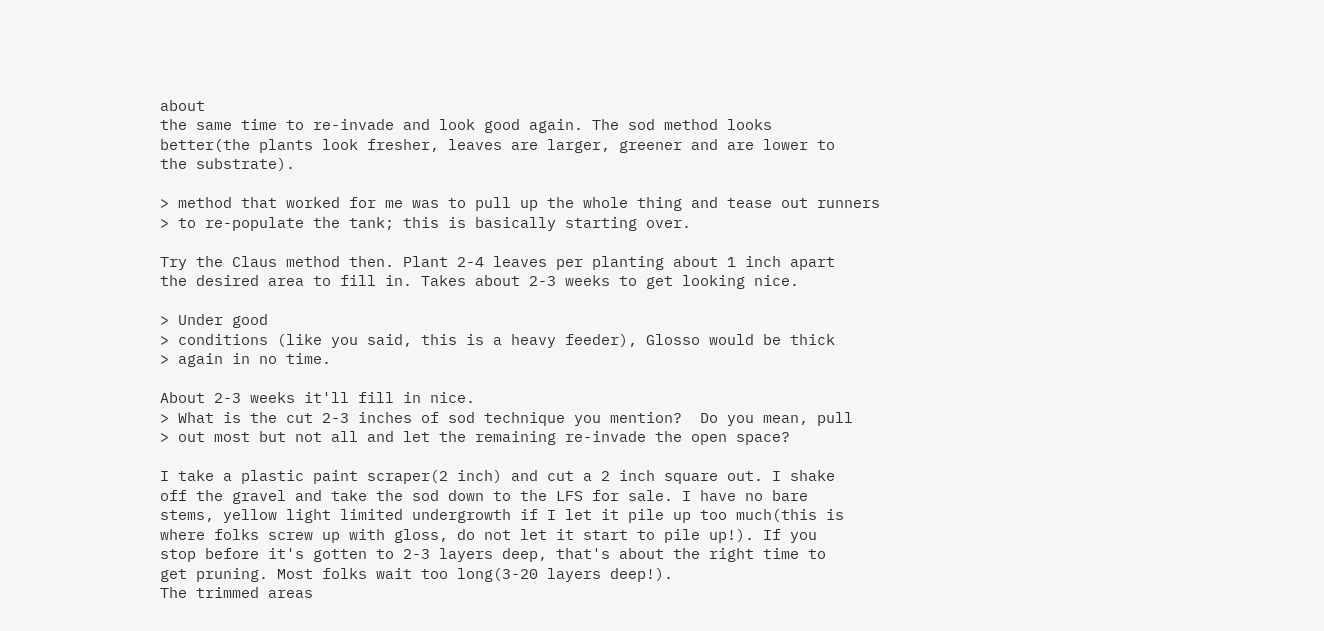about
the same time to re-invade and look good again. The sod method looks
better(the plants look fresher, leaves are larger, greener and are lower to
the substrate).

> method that worked for me was to pull up the whole thing and tease out runners
> to re-populate the tank; this is basically starting over.

Try the Claus method then. Plant 2-4 leaves per planting about 1 inch apart
the desired area to fill in. Takes about 2-3 weeks to get looking nice.

> Under good
> conditions (like you said, this is a heavy feeder), Glosso would be thick
> again in no time.

About 2-3 weeks it'll fill in nice.
> What is the cut 2-3 inches of sod technique you mention?  Do you mean, pull
> out most but not all and let the remaining re-invade the open space?

I take a plastic paint scraper(2 inch) and cut a 2 inch square out. I shake
off the gravel and take the sod down to the LFS for sale. I have no bare
stems, yellow light limited undergrowth if I let it pile up too much(this is
where folks screw up with gloss, do not let it start to pile up!). If you
stop before it's gotten to 2-3 layers deep, that's about the right time to
get pruning. Most folks wait too long(3-20 layers deep!).
The trimmed areas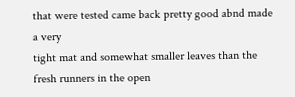that were tested came back pretty good abnd made a very
tight mat and somewhat smaller leaves than the fresh runners in the open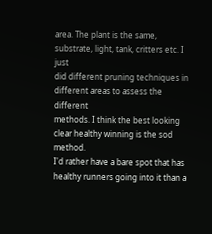area. The plant is the same, substrate, light, tank, critters etc. I just
did different pruning techniques in different areas to assess the different
methods. I think the best looking clear healthy winning is the sod method.
I'd rather have a bare spot that has healthy runners going into it than a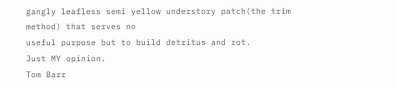gangly leafless semi yellow understory patch(the trim method) that serves no
useful purpose but to build detritus and rot.
Just MY opinion.
Tom Barr